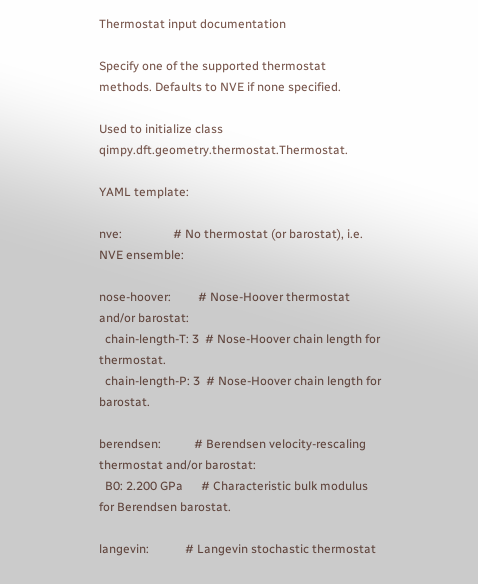Thermostat input documentation

Specify one of the supported thermostat methods. Defaults to NVE if none specified.

Used to initialize class qimpy.dft.geometry.thermostat.Thermostat.

YAML template:

nve:                 # No thermostat (or barostat), i.e. NVE ensemble:

nose-hoover:         # Nose-Hoover thermostat and/or barostat:
  chain-length-T: 3  # Nose-Hoover chain length for thermostat.
  chain-length-P: 3  # Nose-Hoover chain length for barostat.

berendsen:           # Berendsen velocity-rescaling thermostat and/or barostat:
  B0: 2.200 GPa      # Characteristic bulk modulus for Berendsen barostat.

langevin:            # Langevin stochastic thermostat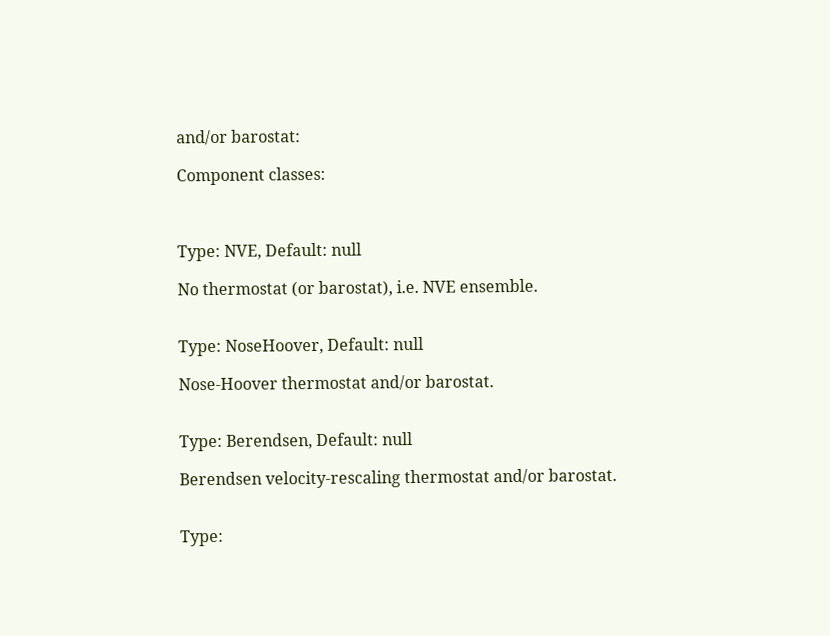and/or barostat:

Component classes:



Type: NVE, Default: null

No thermostat (or barostat), i.e. NVE ensemble.


Type: NoseHoover, Default: null

Nose-Hoover thermostat and/or barostat.


Type: Berendsen, Default: null

Berendsen velocity-rescaling thermostat and/or barostat.


Type: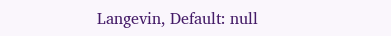Langevin, Default: null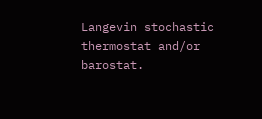Langevin stochastic thermostat and/or barostat.